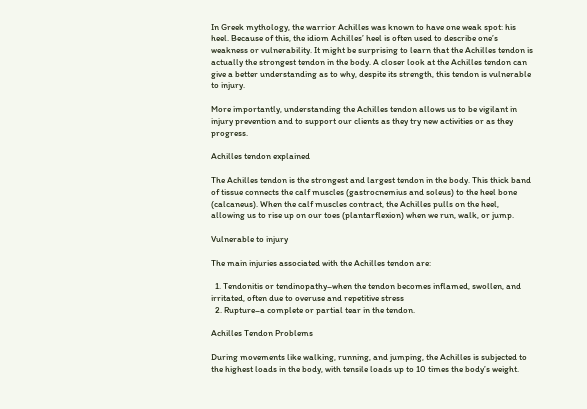In Greek mythology, the warrior Achilles was known to have one weak spot: his heel. Because of this, the idiom Achilles’ heel is often used to describe one’s weakness or vulnerability. It might be surprising to learn that the Achilles tendon is actually the strongest tendon in the body. A closer look at the Achilles tendon can give a better understanding as to why, despite its strength, this tendon is vulnerable to injury.

More importantly, understanding the Achilles tendon allows us to be vigilant in injury prevention and to support our clients as they try new activities or as they progress.

Achilles tendon explained

The Achilles tendon is the strongest and largest tendon in the body. This thick band of tissue connects the calf muscles (gastrocnemius and soleus) to the heel bone (calcaneus). When the calf muscles contract, the Achilles pulls on the heel, allowing us to rise up on our toes (plantarflexion) when we run, walk, or jump.

Vulnerable to injury

The main injuries associated with the Achilles tendon are:

  1. Tendonitis or tendinopathy–when the tendon becomes inflamed, swollen, and irritated, often due to overuse and repetitive stress
  2. Rupture–a complete or partial tear in the tendon.

Achilles Tendon Problems

During movements like walking, running, and jumping, the Achilles is subjected to the highest loads in the body, with tensile loads up to 10 times the body’s weight.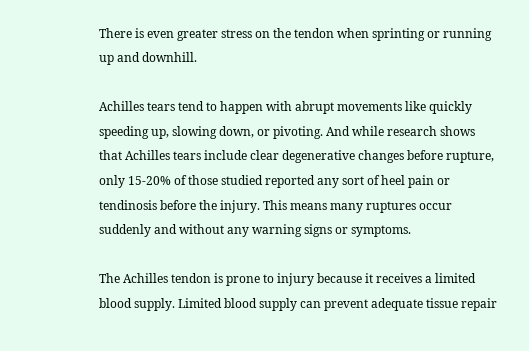There is even greater stress on the tendon when sprinting or running up and downhill.

Achilles tears tend to happen with abrupt movements like quickly speeding up, slowing down, or pivoting. And while research shows that Achilles tears include clear degenerative changes before rupture, only 15-20% of those studied reported any sort of heel pain or tendinosis before the injury. This means many ruptures occur suddenly and without any warning signs or symptoms.

The Achilles tendon is prone to injury because it receives a limited blood supply. Limited blood supply can prevent adequate tissue repair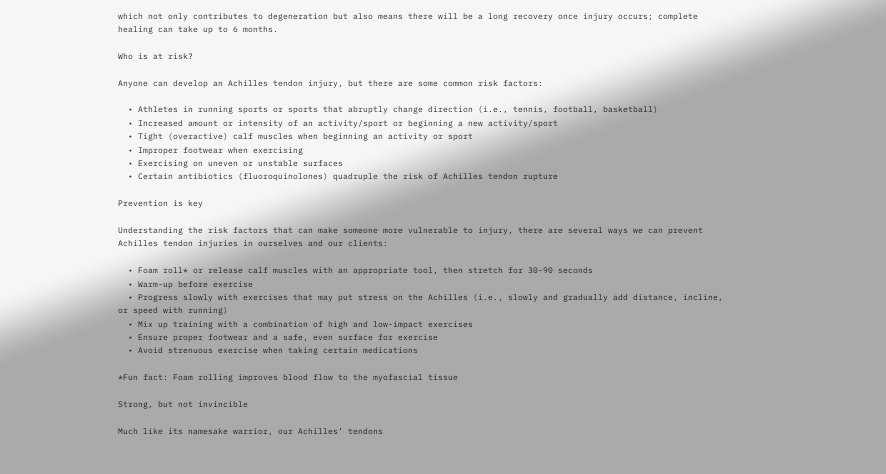which not only contributes to degeneration but also means there will be a long recovery once injury occurs; complete healing can take up to 6 months.

Who is at risk?

Anyone can develop an Achilles tendon injury, but there are some common risk factors:

  • Athletes in running sports or sports that abruptly change direction (i.e., tennis, football, basketball)
  • Increased amount or intensity of an activity/sport or beginning a new activity/sport
  • Tight (overactive) calf muscles when beginning an activity or sport
  • Improper footwear when exercising
  • Exercising on uneven or unstable surfaces
  • Certain antibiotics (fluoroquinolones) quadruple the risk of Achilles tendon rupture

Prevention is key

Understanding the risk factors that can make someone more vulnerable to injury, there are several ways we can prevent Achilles tendon injuries in ourselves and our clients:

  • Foam roll* or release calf muscles with an appropriate tool, then stretch for 30-90 seconds
  • Warm-up before exercise
  • Progress slowly with exercises that may put stress on the Achilles (i.e., slowly and gradually add distance, incline, or speed with running)
  • Mix up training with a combination of high and low-impact exercises
  • Ensure proper footwear and a safe, even surface for exercise
  • Avoid strenuous exercise when taking certain medications

*Fun fact: Foam rolling improves blood flow to the myofascial tissue

Strong, but not invincible

Much like its namesake warrior, our Achilles’ tendons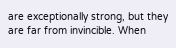are exceptionally strong, but they are far from invincible. When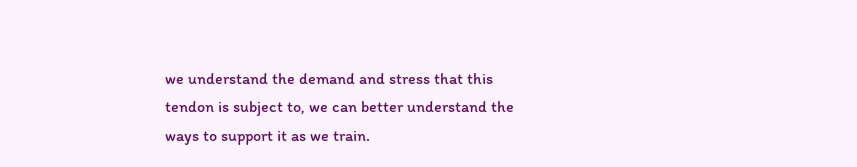we understand the demand and stress that this tendon is subject to, we can better understand the ways to support it as we train.